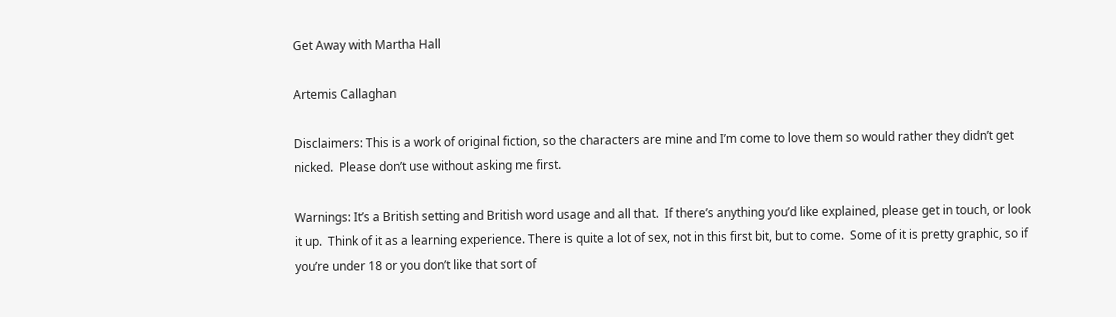Get Away with Martha Hall

Artemis Callaghan

Disclaimers: This is a work of original fiction, so the characters are mine and I’m come to love them so would rather they didn’t get nicked.  Please don’t use without asking me first.

Warnings: It’s a British setting and British word usage and all that.  If there’s anything you’d like explained, please get in touch, or look it up.  Think of it as a learning experience. There is quite a lot of sex, not in this first bit, but to come.  Some of it is pretty graphic, so if you’re under 18 or you don’t like that sort of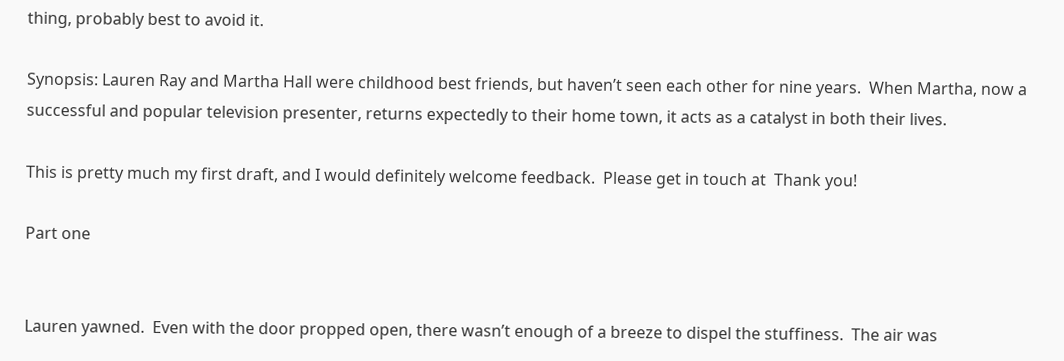thing, probably best to avoid it.

Synopsis: Lauren Ray and Martha Hall were childhood best friends, but haven’t seen each other for nine years.  When Martha, now a successful and popular television presenter, returns expectedly to their home town, it acts as a catalyst in both their lives.

This is pretty much my first draft, and I would definitely welcome feedback.  Please get in touch at  Thank you!

Part one


Lauren yawned.  Even with the door propped open, there wasn’t enough of a breeze to dispel the stuffiness.  The air was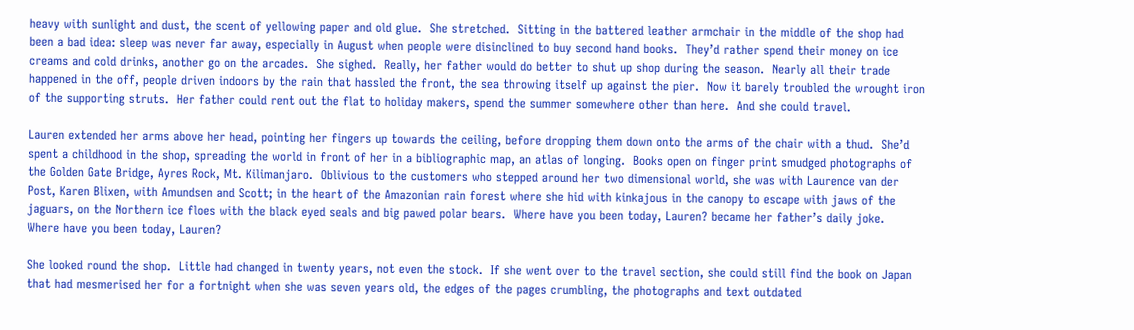heavy with sunlight and dust, the scent of yellowing paper and old glue.  She stretched.  Sitting in the battered leather armchair in the middle of the shop had been a bad idea: sleep was never far away, especially in August when people were disinclined to buy second hand books.  They’d rather spend their money on ice creams and cold drinks, another go on the arcades.  She sighed.  Really, her father would do better to shut up shop during the season.  Nearly all their trade happened in the off, people driven indoors by the rain that hassled the front, the sea throwing itself up against the pier.  Now it barely troubled the wrought iron of the supporting struts.  Her father could rent out the flat to holiday makers, spend the summer somewhere other than here.  And she could travel.

Lauren extended her arms above her head, pointing her fingers up towards the ceiling, before dropping them down onto the arms of the chair with a thud.  She’d spent a childhood in the shop, spreading the world in front of her in a bibliographic map, an atlas of longing.  Books open on finger print smudged photographs of the Golden Gate Bridge, Ayres Rock, Mt. Kilimanjaro.  Oblivious to the customers who stepped around her two dimensional world, she was with Laurence van der Post, Karen Blixen, with Amundsen and Scott; in the heart of the Amazonian rain forest where she hid with kinkajous in the canopy to escape with jaws of the jaguars, on the Northern ice floes with the black eyed seals and big pawed polar bears.  Where have you been today, Lauren? became her father’s daily joke.  Where have you been today, Lauren?

She looked round the shop.  Little had changed in twenty years, not even the stock.  If she went over to the travel section, she could still find the book on Japan that had mesmerised her for a fortnight when she was seven years old, the edges of the pages crumbling, the photographs and text outdated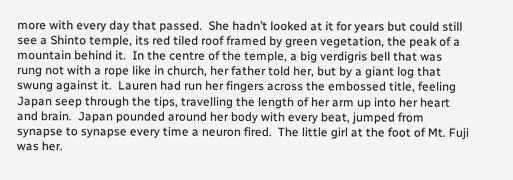more with every day that passed.  She hadn’t looked at it for years but could still see a Shinto temple, its red tiled roof framed by green vegetation, the peak of a mountain behind it.  In the centre of the temple, a big verdigris bell that was rung not with a rope like in church, her father told her, but by a giant log that swung against it.  Lauren had run her fingers across the embossed title, feeling Japan seep through the tips, travelling the length of her arm up into her heart and brain.  Japan pounded around her body with every beat, jumped from synapse to synapse every time a neuron fired.  The little girl at the foot of Mt. Fuji was her.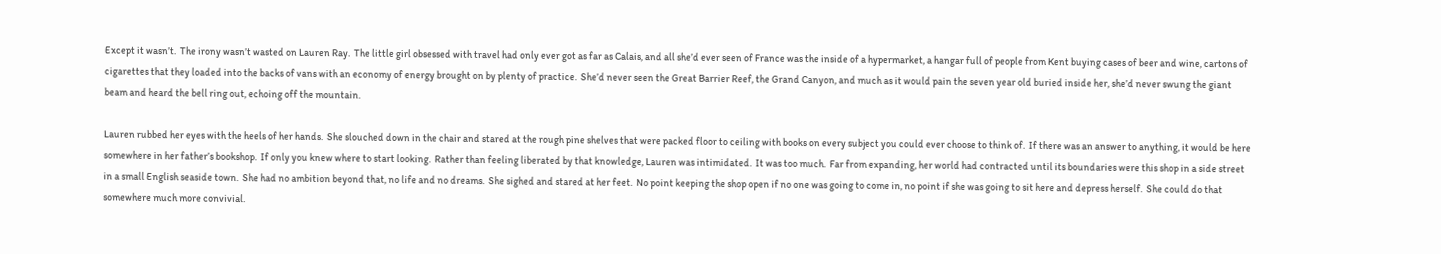Except it wasn’t.  The irony wasn’t wasted on Lauren Ray.  The little girl obsessed with travel had only ever got as far as Calais, and all she’d ever seen of France was the inside of a hypermarket, a hangar full of people from Kent buying cases of beer and wine, cartons of cigarettes that they loaded into the backs of vans with an economy of energy brought on by plenty of practice.  She’d never seen the Great Barrier Reef, the Grand Canyon, and much as it would pain the seven year old buried inside her, she’d never swung the giant beam and heard the bell ring out, echoing off the mountain.

Lauren rubbed her eyes with the heels of her hands.  She slouched down in the chair and stared at the rough pine shelves that were packed floor to ceiling with books on every subject you could ever choose to think of.  If there was an answer to anything, it would be here somewhere in her father’s bookshop.  If only you knew where to start looking.  Rather than feeling liberated by that knowledge, Lauren was intimidated.  It was too much.  Far from expanding, her world had contracted until its boundaries were this shop in a side street in a small English seaside town.  She had no ambition beyond that, no life and no dreams.  She sighed and stared at her feet.  No point keeping the shop open if no one was going to come in, no point if she was going to sit here and depress herself.  She could do that somewhere much more convivial.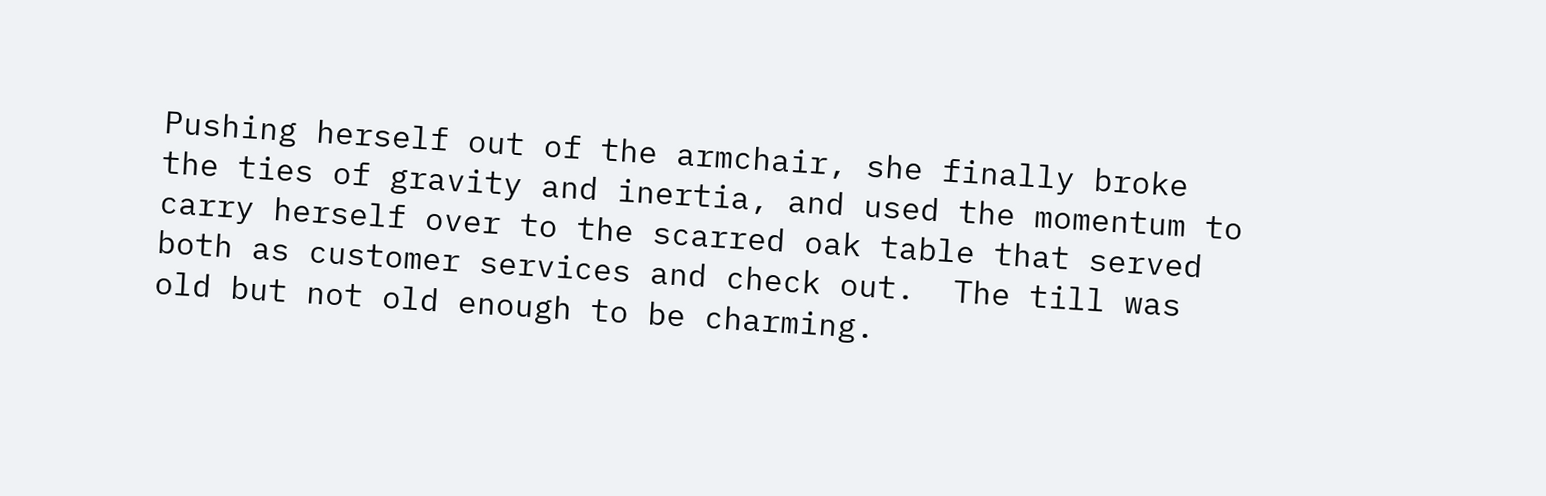Pushing herself out of the armchair, she finally broke the ties of gravity and inertia, and used the momentum to carry herself over to the scarred oak table that served both as customer services and check out.  The till was old but not old enough to be charming.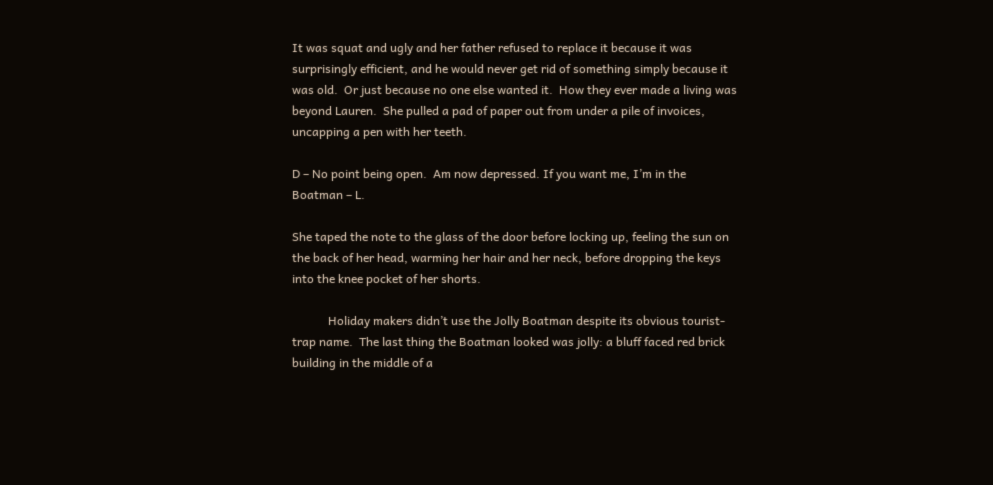It was squat and ugly and her father refused to replace it because it was surprisingly efficient, and he would never get rid of something simply because it was old.  Or just because no one else wanted it.  How they ever made a living was beyond Lauren.  She pulled a pad of paper out from under a pile of invoices, uncapping a pen with her teeth.

D – No point being open.  Am now depressed. If you want me, I’m in the Boatman – L.

She taped the note to the glass of the door before locking up, feeling the sun on the back of her head, warming her hair and her neck, before dropping the keys into the knee pocket of her shorts.

            Holiday makers didn’t use the Jolly Boatman despite its obvious tourist-trap name.  The last thing the Boatman looked was jolly: a bluff faced red brick building in the middle of a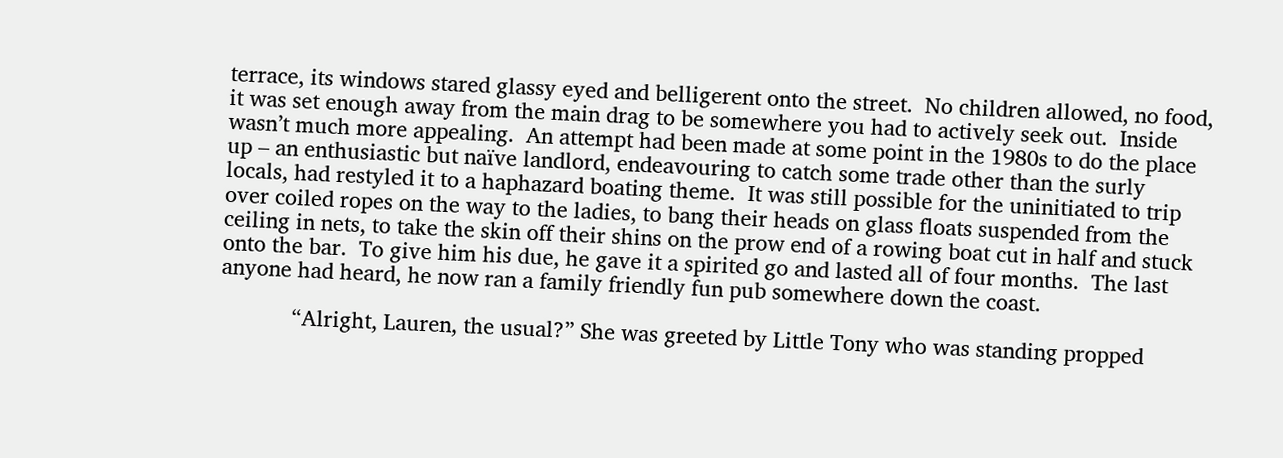terrace, its windows stared glassy eyed and belligerent onto the street.  No children allowed, no food, it was set enough away from the main drag to be somewhere you had to actively seek out.  Inside wasn’t much more appealing.  An attempt had been made at some point in the 1980s to do the place up – an enthusiastic but naïve landlord, endeavouring to catch some trade other than the surly locals, had restyled it to a haphazard boating theme.  It was still possible for the uninitiated to trip over coiled ropes on the way to the ladies, to bang their heads on glass floats suspended from the ceiling in nets, to take the skin off their shins on the prow end of a rowing boat cut in half and stuck onto the bar.  To give him his due, he gave it a spirited go and lasted all of four months.  The last anyone had heard, he now ran a family friendly fun pub somewhere down the coast.

            “Alright, Lauren, the usual?” She was greeted by Little Tony who was standing propped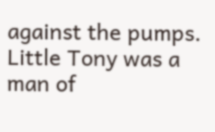against the pumps.  Little Tony was a man of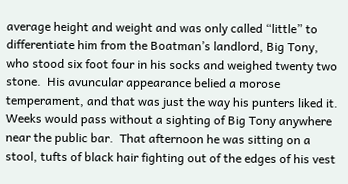average height and weight and was only called “little” to differentiate him from the Boatman’s landlord, Big Tony, who stood six foot four in his socks and weighed twenty two stone.  His avuncular appearance belied a morose temperament, and that was just the way his punters liked it.  Weeks would pass without a sighting of Big Tony anywhere near the public bar.  That afternoon he was sitting on a stool, tufts of black hair fighting out of the edges of his vest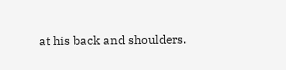at his back and shoulders.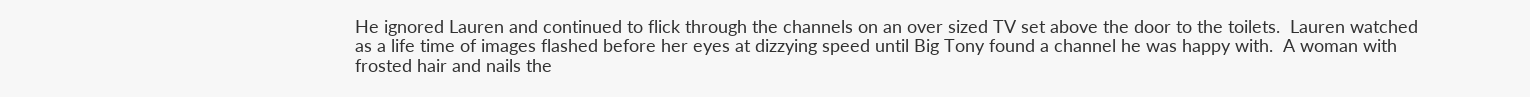He ignored Lauren and continued to flick through the channels on an over sized TV set above the door to the toilets.  Lauren watched as a life time of images flashed before her eyes at dizzying speed until Big Tony found a channel he was happy with.  A woman with frosted hair and nails the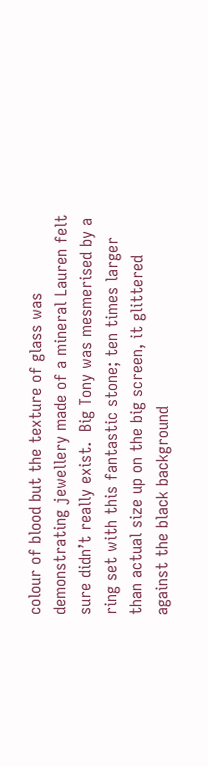colour of blood but the texture of glass was demonstrating jewellery made of a mineral Lauren felt sure didn’t really exist.  Big Tony was mesmerised by a ring set with this fantastic stone; ten times larger than actual size up on the big screen, it glittered against the black background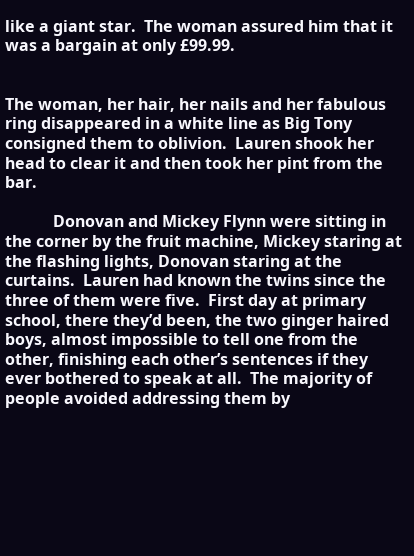like a giant star.  The woman assured him that it was a bargain at only £99.99.


The woman, her hair, her nails and her fabulous ring disappeared in a white line as Big Tony consigned them to oblivion.  Lauren shook her head to clear it and then took her pint from the bar.

            Donovan and Mickey Flynn were sitting in the corner by the fruit machine, Mickey staring at the flashing lights, Donovan staring at the curtains.  Lauren had known the twins since the three of them were five.  First day at primary school, there they’d been, the two ginger haired boys, almost impossible to tell one from the other, finishing each other’s sentences if they ever bothered to speak at all.  The majority of people avoided addressing them by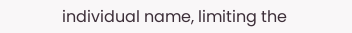individual name, limiting the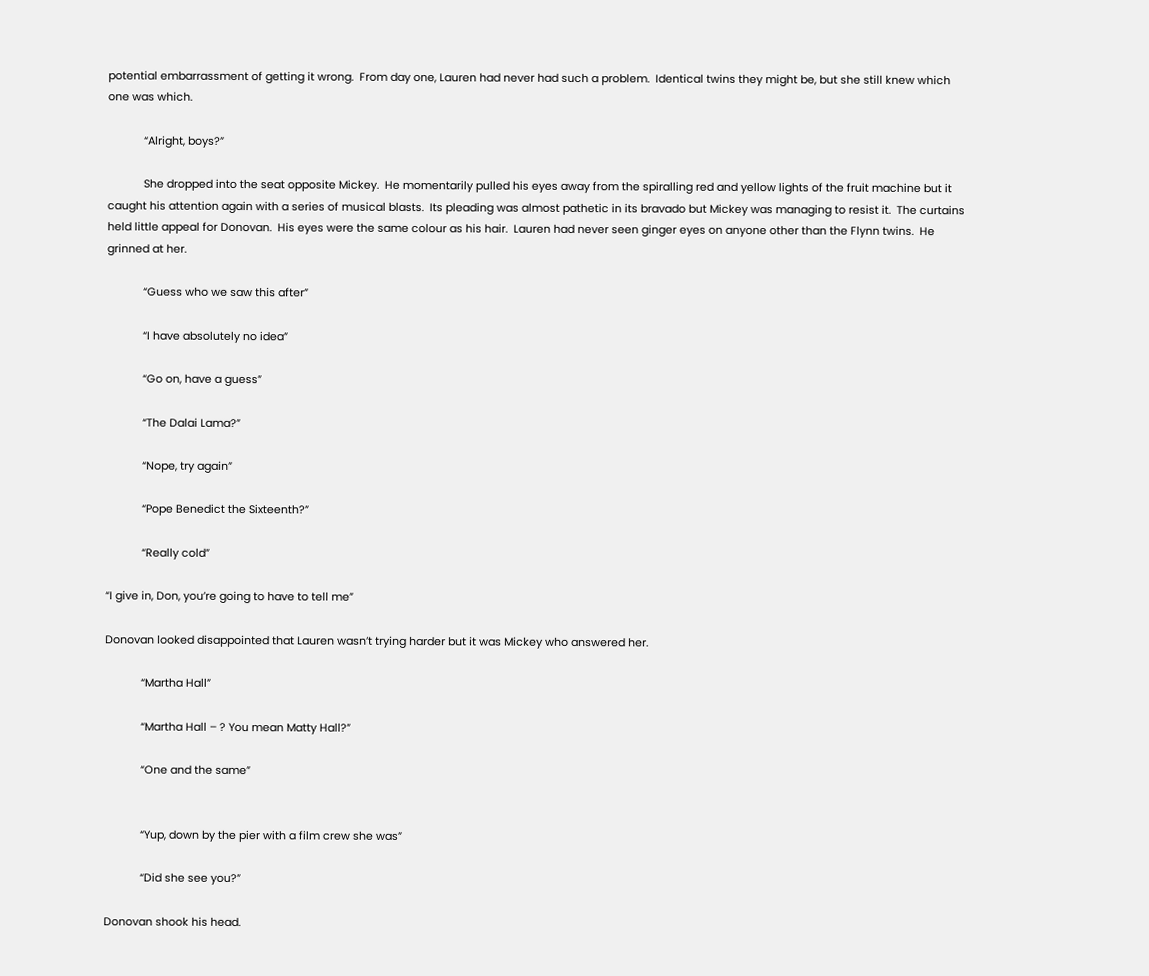potential embarrassment of getting it wrong.  From day one, Lauren had never had such a problem.  Identical twins they might be, but she still knew which one was which.

            “Alright, boys?”

            She dropped into the seat opposite Mickey.  He momentarily pulled his eyes away from the spiralling red and yellow lights of the fruit machine but it caught his attention again with a series of musical blasts.  Its pleading was almost pathetic in its bravado but Mickey was managing to resist it.  The curtains held little appeal for Donovan.  His eyes were the same colour as his hair.  Lauren had never seen ginger eyes on anyone other than the Flynn twins.  He grinned at her.

            “Guess who we saw this after”

            “I have absolutely no idea”

            “Go on, have a guess”

            “The Dalai Lama?”

            “Nope, try again”

            “Pope Benedict the Sixteenth?”

            “Really cold”

“I give in, Don, you’re going to have to tell me”

Donovan looked disappointed that Lauren wasn’t trying harder but it was Mickey who answered her.

            “Martha Hall”

            “Martha Hall – ? You mean Matty Hall?”

            “One and the same”


            “Yup, down by the pier with a film crew she was”

            “Did she see you?”

Donovan shook his head.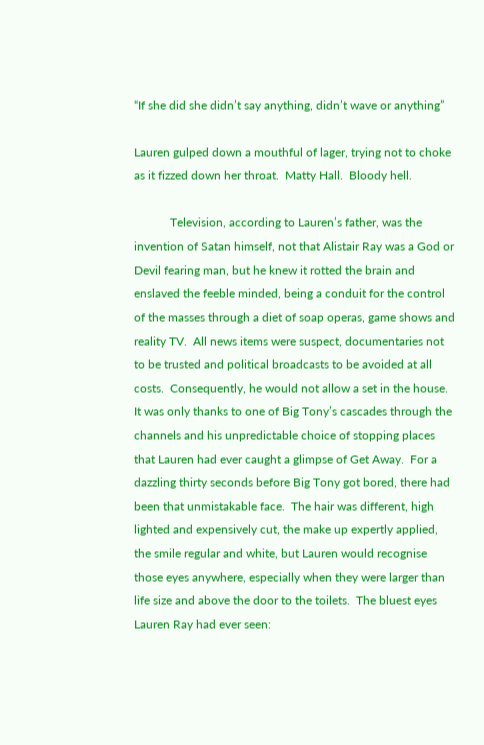“If she did she didn’t say anything, didn’t wave or anything”

Lauren gulped down a mouthful of lager, trying not to choke as it fizzed down her throat.  Matty Hall.  Bloody hell.

            Television, according to Lauren’s father, was the invention of Satan himself, not that Alistair Ray was a God or Devil fearing man, but he knew it rotted the brain and enslaved the feeble minded, being a conduit for the control of the masses through a diet of soap operas, game shows and reality TV.  All news items were suspect, documentaries not to be trusted and political broadcasts to be avoided at all costs.  Consequently, he would not allow a set in the house.  It was only thanks to one of Big Tony’s cascades through the channels and his unpredictable choice of stopping places that Lauren had ever caught a glimpse of Get Away.  For a dazzling thirty seconds before Big Tony got bored, there had been that unmistakable face.  The hair was different, high lighted and expensively cut, the make up expertly applied, the smile regular and white, but Lauren would recognise those eyes anywhere, especially when they were larger than life size and above the door to the toilets.  The bluest eyes Lauren Ray had ever seen: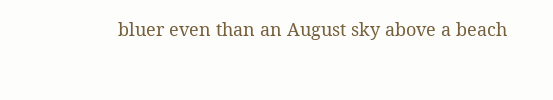bluer even than an August sky above a beach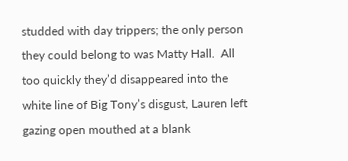studded with day trippers; the only person they could belong to was Matty Hall.  All too quickly they’d disappeared into the white line of Big Tony’s disgust, Lauren left gazing open mouthed at a blank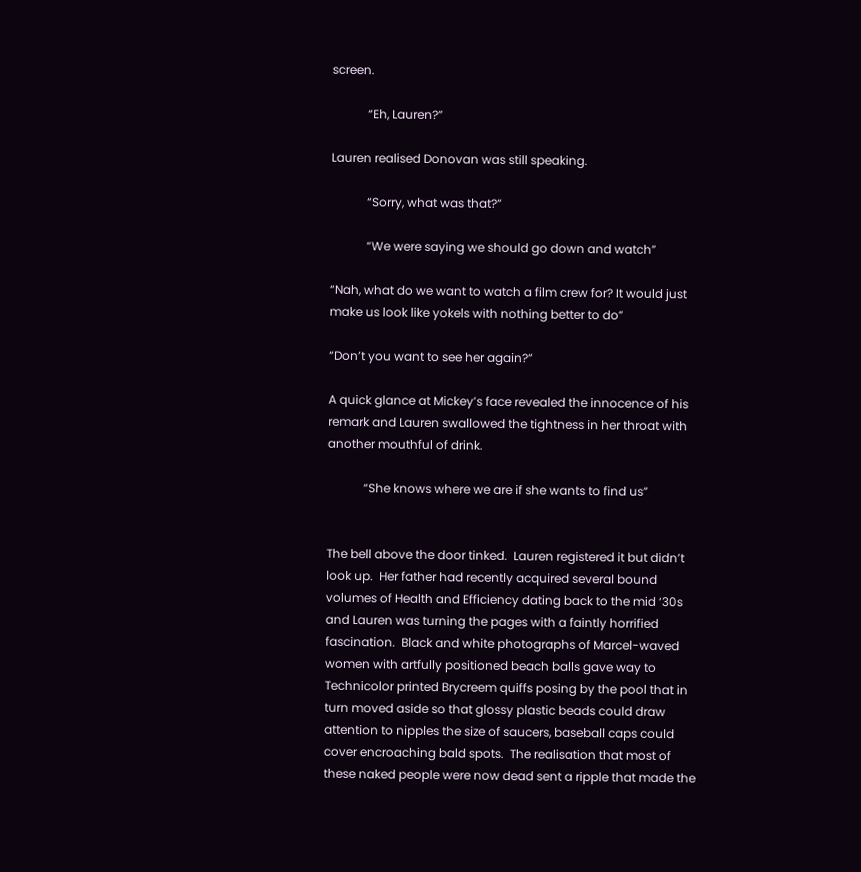screen.

            “Eh, Lauren?”

Lauren realised Donovan was still speaking.

            “Sorry, what was that?”

            “We were saying we should go down and watch”

“Nah, what do we want to watch a film crew for? It would just make us look like yokels with nothing better to do”

“Don’t you want to see her again?”

A quick glance at Mickey’s face revealed the innocence of his remark and Lauren swallowed the tightness in her throat with another mouthful of drink.

            “She knows where we are if she wants to find us”


The bell above the door tinked.  Lauren registered it but didn’t look up.  Her father had recently acquired several bound volumes of Health and Efficiency dating back to the mid ‘30s and Lauren was turning the pages with a faintly horrified fascination.  Black and white photographs of Marcel-waved women with artfully positioned beach balls gave way to Technicolor printed Brycreem quiffs posing by the pool that in turn moved aside so that glossy plastic beads could draw attention to nipples the size of saucers, baseball caps could cover encroaching bald spots.  The realisation that most of these naked people were now dead sent a ripple that made the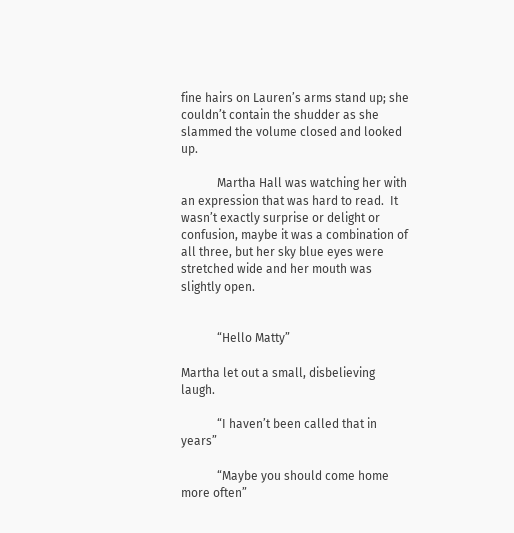fine hairs on Lauren’s arms stand up; she couldn’t contain the shudder as she slammed the volume closed and looked up.

            Martha Hall was watching her with an expression that was hard to read.  It wasn’t exactly surprise or delight or confusion, maybe it was a combination of all three, but her sky blue eyes were stretched wide and her mouth was slightly open.


            “Hello Matty”

Martha let out a small, disbelieving laugh.

            “I haven’t been called that in years”

            “Maybe you should come home more often”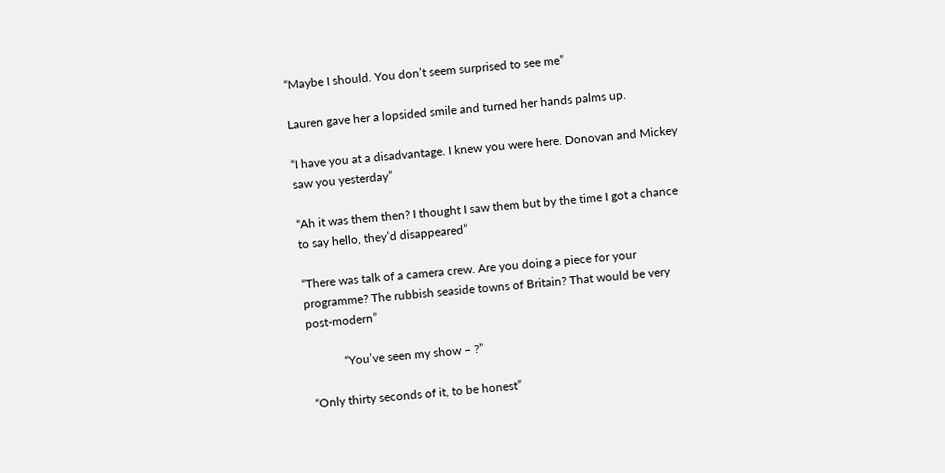“Maybe I should. You don’t seem surprised to see me”

Lauren gave her a lopsided smile and turned her hands palms up.

“I have you at a disadvantage. I knew you were here. Donovan and Mickey saw you yesterday”

“Ah it was them then? I thought I saw them but by the time I got a chance to say hello, they’d disappeared”

“There was talk of a camera crew. Are you doing a piece for your programme? The rubbish seaside towns of Britain? That would be very post-modern”

            “You’ve seen my show – ?”

 “Only thirty seconds of it, to be honest”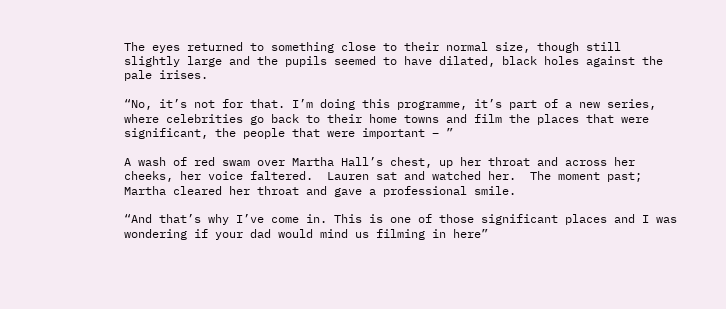The eyes returned to something close to their normal size, though still slightly large and the pupils seemed to have dilated, black holes against the pale irises.

“No, it’s not for that. I’m doing this programme, it’s part of a new series, where celebrities go back to their home towns and film the places that were significant, the people that were important – ”

A wash of red swam over Martha Hall’s chest, up her throat and across her cheeks, her voice faltered.  Lauren sat and watched her.  The moment past; Martha cleared her throat and gave a professional smile.

“And that’s why I’ve come in. This is one of those significant places and I was wondering if your dad would mind us filming in here”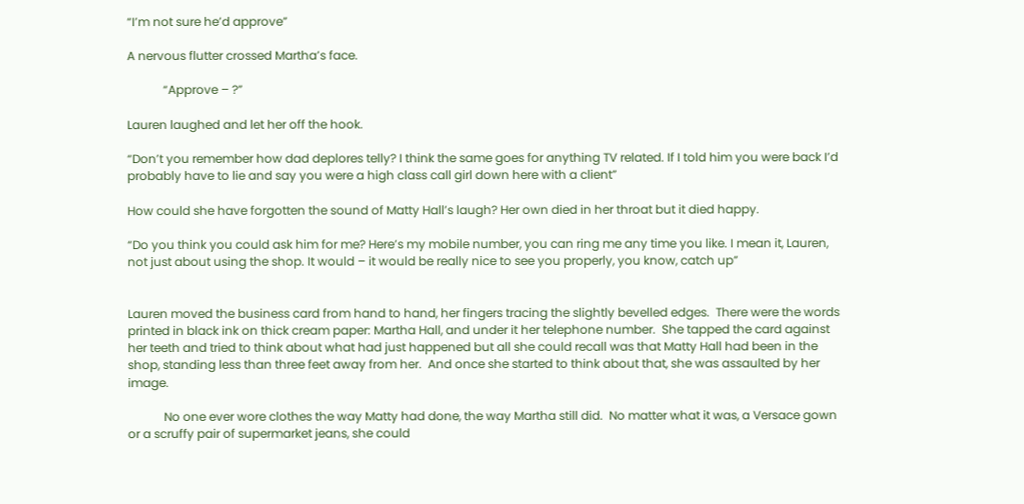“I’m not sure he’d approve”

A nervous flutter crossed Martha’s face.

            “Approve – ?”

Lauren laughed and let her off the hook.

“Don’t you remember how dad deplores telly? I think the same goes for anything TV related. If I told him you were back I’d probably have to lie and say you were a high class call girl down here with a client”

How could she have forgotten the sound of Matty Hall’s laugh? Her own died in her throat but it died happy.

“Do you think you could ask him for me? Here’s my mobile number, you can ring me any time you like. I mean it, Lauren, not just about using the shop. It would – it would be really nice to see you properly, you know, catch up”


Lauren moved the business card from hand to hand, her fingers tracing the slightly bevelled edges.  There were the words printed in black ink on thick cream paper: Martha Hall, and under it her telephone number.  She tapped the card against her teeth and tried to think about what had just happened but all she could recall was that Matty Hall had been in the shop, standing less than three feet away from her.  And once she started to think about that, she was assaulted by her image.

            No one ever wore clothes the way Matty had done, the way Martha still did.  No matter what it was, a Versace gown or a scruffy pair of supermarket jeans, she could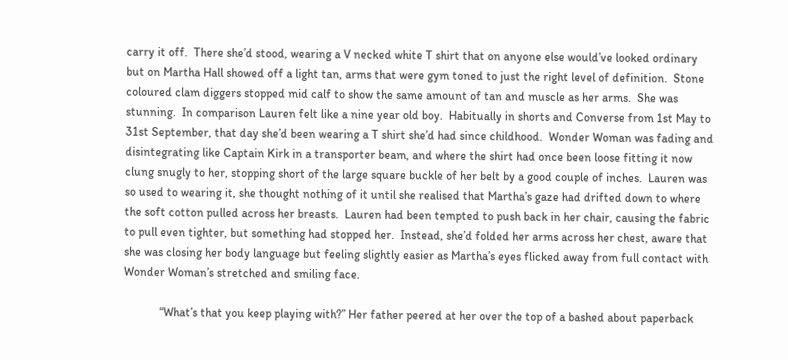carry it off.  There she’d stood, wearing a V necked white T shirt that on anyone else would’ve looked ordinary but on Martha Hall showed off a light tan, arms that were gym toned to just the right level of definition.  Stone coloured clam diggers stopped mid calf to show the same amount of tan and muscle as her arms.  She was stunning.  In comparison Lauren felt like a nine year old boy.  Habitually in shorts and Converse from 1st May to 31st September, that day she’d been wearing a T shirt she’d had since childhood.  Wonder Woman was fading and disintegrating like Captain Kirk in a transporter beam, and where the shirt had once been loose fitting it now clung snugly to her, stopping short of the large square buckle of her belt by a good couple of inches.  Lauren was so used to wearing it, she thought nothing of it until she realised that Martha’s gaze had drifted down to where the soft cotton pulled across her breasts.  Lauren had been tempted to push back in her chair, causing the fabric to pull even tighter, but something had stopped her.  Instead, she’d folded her arms across her chest, aware that she was closing her body language but feeling slightly easier as Martha’s eyes flicked away from full contact with Wonder Woman’s stretched and smiling face.

            “What’s that you keep playing with?” Her father peered at her over the top of a bashed about paperback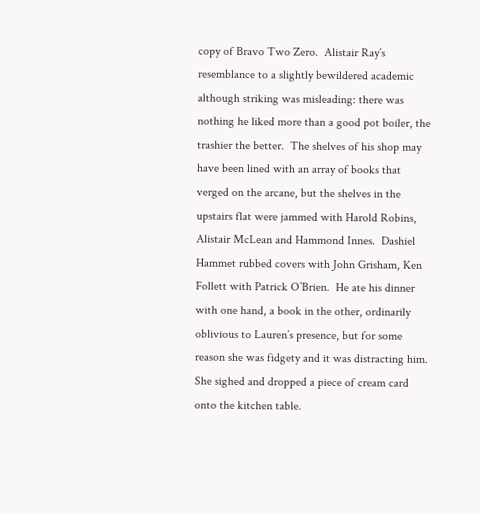copy of Bravo Two Zero.  Alistair Ray’s resemblance to a slightly bewildered academic although striking was misleading: there was nothing he liked more than a good pot boiler, the trashier the better.  The shelves of his shop may have been lined with an array of books that verged on the arcane, but the shelves in the upstairs flat were jammed with Harold Robins, Alistair McLean and Hammond Innes.  Dashiel Hammet rubbed covers with John Grisham, Ken Follett with Patrick O’Brien.  He ate his dinner with one hand, a book in the other, ordinarily oblivious to Lauren’s presence, but for some reason she was fidgety and it was distracting him.  She sighed and dropped a piece of cream card onto the kitchen table.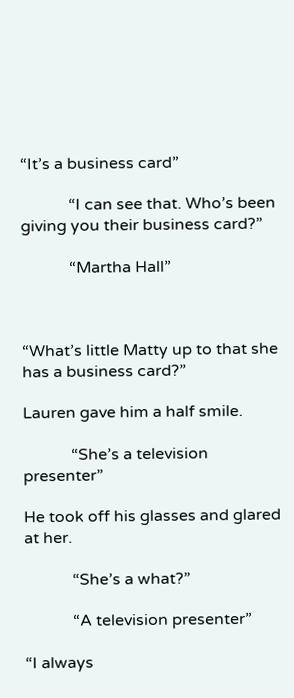“It’s a business card”

            “I can see that. Who’s been giving you their business card?”

            “Martha Hall”



“What’s little Matty up to that she has a business card?”

Lauren gave him a half smile.

            “She’s a television presenter”

He took off his glasses and glared at her.

            “She’s a what?”

            “A television presenter”

“I always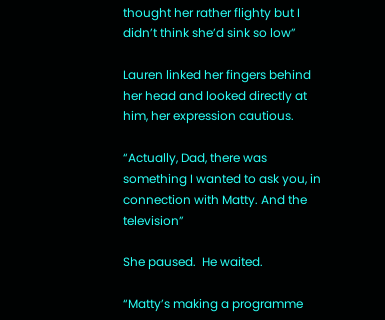thought her rather flighty but I didn’t think she’d sink so low”

Lauren linked her fingers behind her head and looked directly at him, her expression cautious.

“Actually, Dad, there was something I wanted to ask you, in connection with Matty. And the television”

She paused.  He waited.

“Matty’s making a programme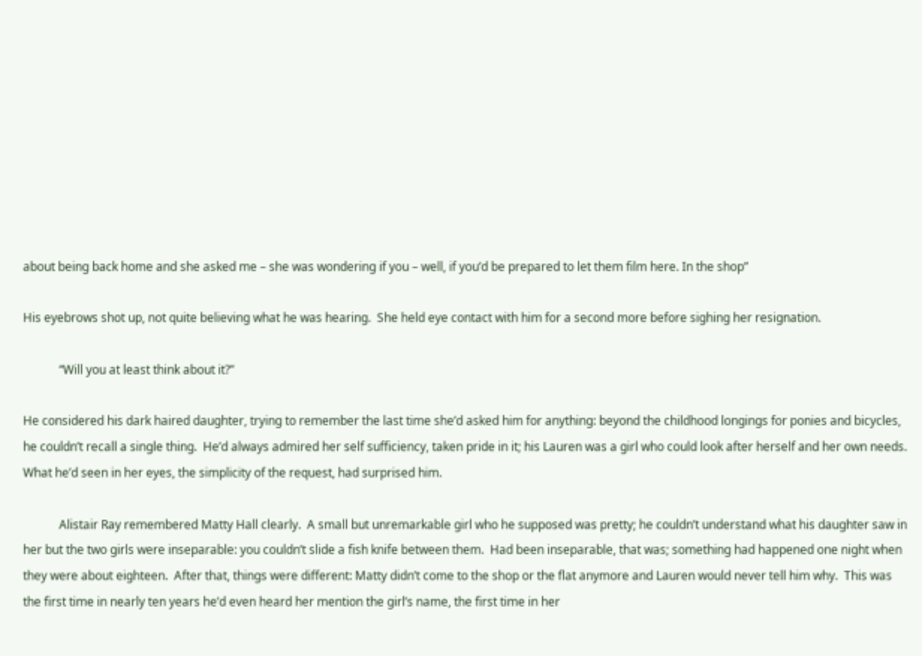about being back home and she asked me – she was wondering if you – well, if you’d be prepared to let them film here. In the shop”

His eyebrows shot up, not quite believing what he was hearing.  She held eye contact with him for a second more before sighing her resignation.

            “Will you at least think about it?”

He considered his dark haired daughter, trying to remember the last time she’d asked him for anything: beyond the childhood longings for ponies and bicycles, he couldn’t recall a single thing.  He’d always admired her self sufficiency, taken pride in it; his Lauren was a girl who could look after herself and her own needs.  What he’d seen in her eyes, the simplicity of the request, had surprised him.

            Alistair Ray remembered Matty Hall clearly.  A small but unremarkable girl who he supposed was pretty; he couldn’t understand what his daughter saw in her but the two girls were inseparable: you couldn’t slide a fish knife between them.  Had been inseparable, that was; something had happened one night when they were about eighteen.  After that, things were different: Matty didn’t come to the shop or the flat anymore and Lauren would never tell him why.  This was the first time in nearly ten years he’d even heard her mention the girl’s name, the first time in her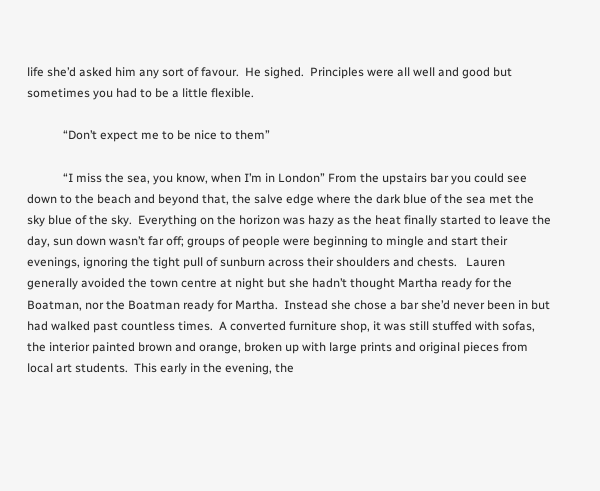life she’d asked him any sort of favour.  He sighed.  Principles were all well and good but sometimes you had to be a little flexible.

            “Don’t expect me to be nice to them”

            “I miss the sea, you know, when I’m in London” From the upstairs bar you could see down to the beach and beyond that, the salve edge where the dark blue of the sea met the sky blue of the sky.  Everything on the horizon was hazy as the heat finally started to leave the day, sun down wasn’t far off; groups of people were beginning to mingle and start their evenings, ignoring the tight pull of sunburn across their shoulders and chests.   Lauren generally avoided the town centre at night but she hadn’t thought Martha ready for the Boatman, nor the Boatman ready for Martha.  Instead she chose a bar she’d never been in but had walked past countless times.  A converted furniture shop, it was still stuffed with sofas, the interior painted brown and orange, broken up with large prints and original pieces from local art students.  This early in the evening, the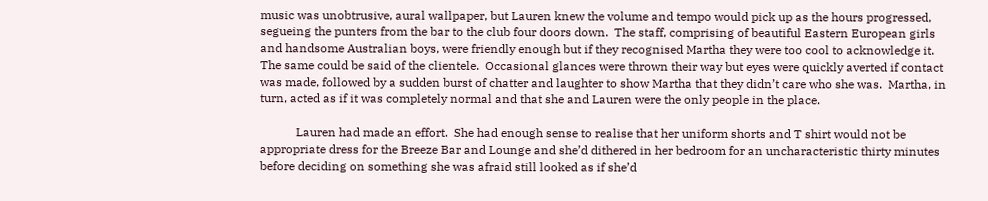music was unobtrusive, aural wallpaper, but Lauren knew the volume and tempo would pick up as the hours progressed, segueing the punters from the bar to the club four doors down.  The staff, comprising of beautiful Eastern European girls and handsome Australian boys, were friendly enough but if they recognised Martha they were too cool to acknowledge it.  The same could be said of the clientele.  Occasional glances were thrown their way but eyes were quickly averted if contact was made, followed by a sudden burst of chatter and laughter to show Martha that they didn’t care who she was.  Martha, in turn, acted as if it was completely normal and that she and Lauren were the only people in the place.

            Lauren had made an effort.  She had enough sense to realise that her uniform shorts and T shirt would not be appropriate dress for the Breeze Bar and Lounge and she’d dithered in her bedroom for an uncharacteristic thirty minutes before deciding on something she was afraid still looked as if she’d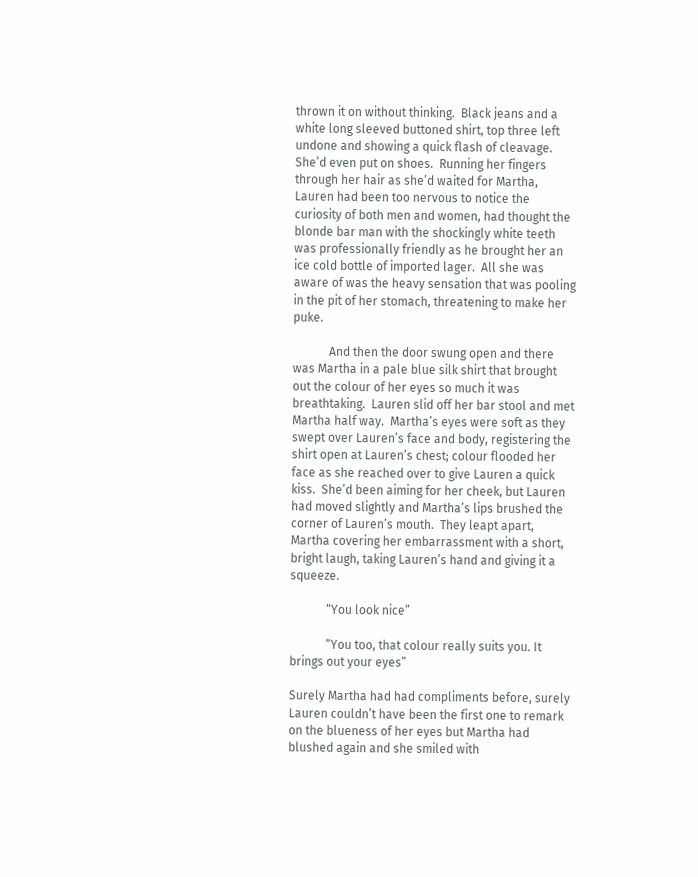thrown it on without thinking.  Black jeans and a white long sleeved buttoned shirt, top three left undone and showing a quick flash of cleavage.  She’d even put on shoes.  Running her fingers through her hair as she’d waited for Martha, Lauren had been too nervous to notice the curiosity of both men and women, had thought the blonde bar man with the shockingly white teeth was professionally friendly as he brought her an ice cold bottle of imported lager.  All she was aware of was the heavy sensation that was pooling in the pit of her stomach, threatening to make her puke.

            And then the door swung open and there was Martha in a pale blue silk shirt that brought out the colour of her eyes so much it was breathtaking.  Lauren slid off her bar stool and met Martha half way.  Martha’s eyes were soft as they swept over Lauren’s face and body, registering the shirt open at Lauren’s chest; colour flooded her face as she reached over to give Lauren a quick kiss.  She’d been aiming for her cheek, but Lauren had moved slightly and Martha’s lips brushed the corner of Lauren’s mouth.  They leapt apart, Martha covering her embarrassment with a short, bright laugh, taking Lauren’s hand and giving it a squeeze.

            “You look nice”

            “You too, that colour really suits you. It brings out your eyes”

Surely Martha had had compliments before, surely Lauren couldn’t have been the first one to remark on the blueness of her eyes but Martha had blushed again and she smiled with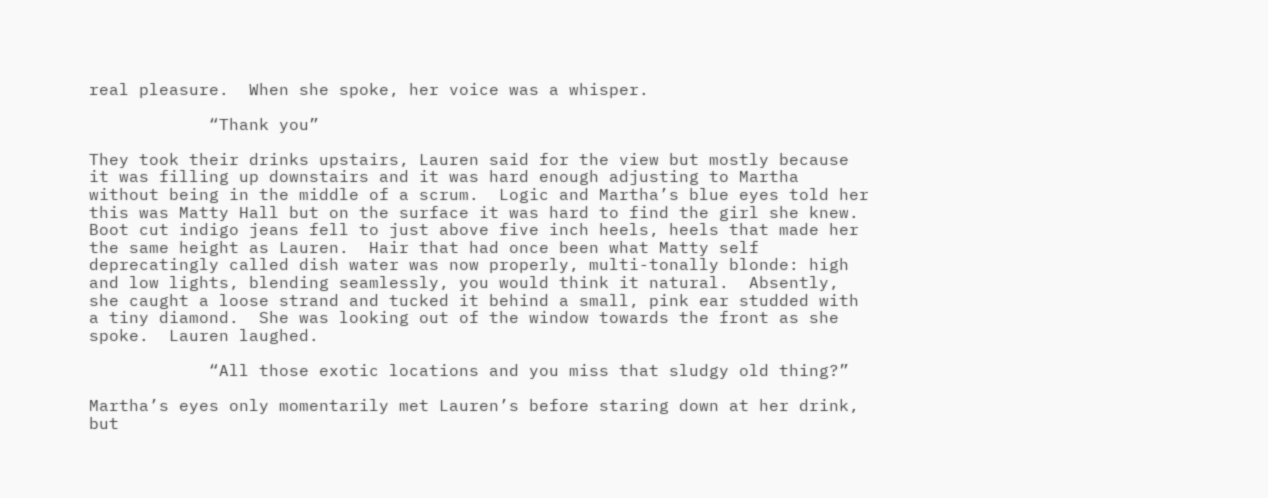real pleasure.  When she spoke, her voice was a whisper.

            “Thank you”

They took their drinks upstairs, Lauren said for the view but mostly because it was filling up downstairs and it was hard enough adjusting to Martha without being in the middle of a scrum.  Logic and Martha’s blue eyes told her this was Matty Hall but on the surface it was hard to find the girl she knew.  Boot cut indigo jeans fell to just above five inch heels, heels that made her the same height as Lauren.  Hair that had once been what Matty self deprecatingly called dish water was now properly, multi-tonally blonde: high and low lights, blending seamlessly, you would think it natural.  Absently, she caught a loose strand and tucked it behind a small, pink ear studded with a tiny diamond.  She was looking out of the window towards the front as she spoke.  Lauren laughed.

            “All those exotic locations and you miss that sludgy old thing?”

Martha’s eyes only momentarily met Lauren’s before staring down at her drink, but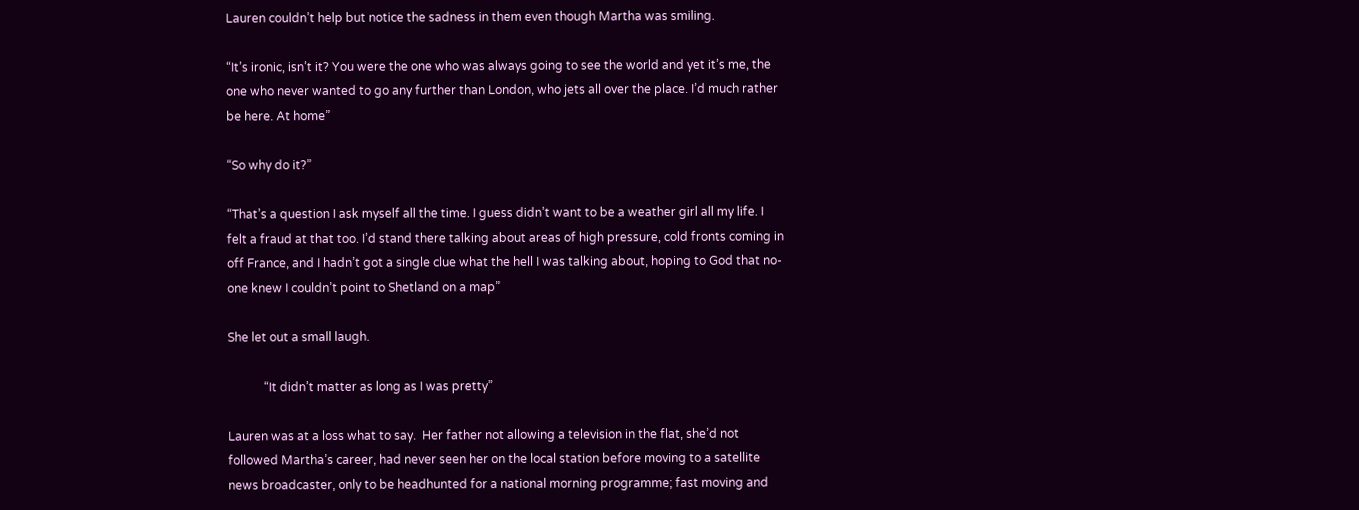Lauren couldn’t help but notice the sadness in them even though Martha was smiling.

“It’s ironic, isn’t it? You were the one who was always going to see the world and yet it’s me, the one who never wanted to go any further than London, who jets all over the place. I’d much rather be here. At home”

“So why do it?”

“That’s a question I ask myself all the time. I guess didn’t want to be a weather girl all my life. I felt a fraud at that too. I’d stand there talking about areas of high pressure, cold fronts coming in off France, and I hadn’t got a single clue what the hell I was talking about, hoping to God that no-one knew I couldn’t point to Shetland on a map”

She let out a small laugh.

            “It didn’t matter as long as I was pretty”

Lauren was at a loss what to say.  Her father not allowing a television in the flat, she’d not followed Martha’s career, had never seen her on the local station before moving to a satellite news broadcaster, only to be headhunted for a national morning programme; fast moving and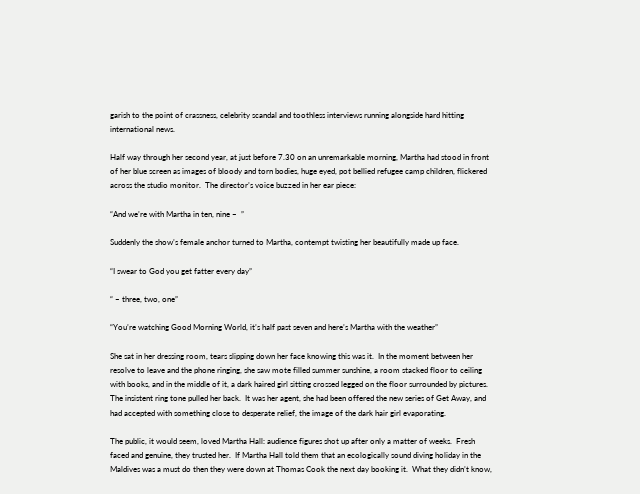garish to the point of crassness, celebrity scandal and toothless interviews running alongside hard hitting international news.

Half way through her second year, at just before 7.30 on an unremarkable morning, Martha had stood in front of her blue screen as images of bloody and torn bodies, huge eyed, pot bellied refugee camp children, flickered across the studio monitor.  The director’s voice buzzed in her ear piece:

“And we’re with Martha in ten, nine –  ”

Suddenly the show’s female anchor turned to Martha, contempt twisting her beautifully made up face.

“I swear to God you get fatter every day”

“ – three, two, one”

“You’re watching Good Morning World, it’s half past seven and here’s Martha with the weather”

She sat in her dressing room, tears slipping down her face knowing this was it.  In the moment between her resolve to leave and the phone ringing, she saw mote filled summer sunshine, a room stacked floor to ceiling with books, and in the middle of it, a dark haired girl sitting crossed legged on the floor surrounded by pictures.  The insistent ring tone pulled her back.  It was her agent, she had been offered the new series of Get Away, and had accepted with something close to desperate relief, the image of the dark hair girl evaporating.

The public, it would seem, loved Martha Hall: audience figures shot up after only a matter of weeks.  Fresh faced and genuine, they trusted her.  If Martha Hall told them that an ecologically sound diving holiday in the Maldives was a must do then they were down at Thomas Cook the next day booking it.  What they didn’t know,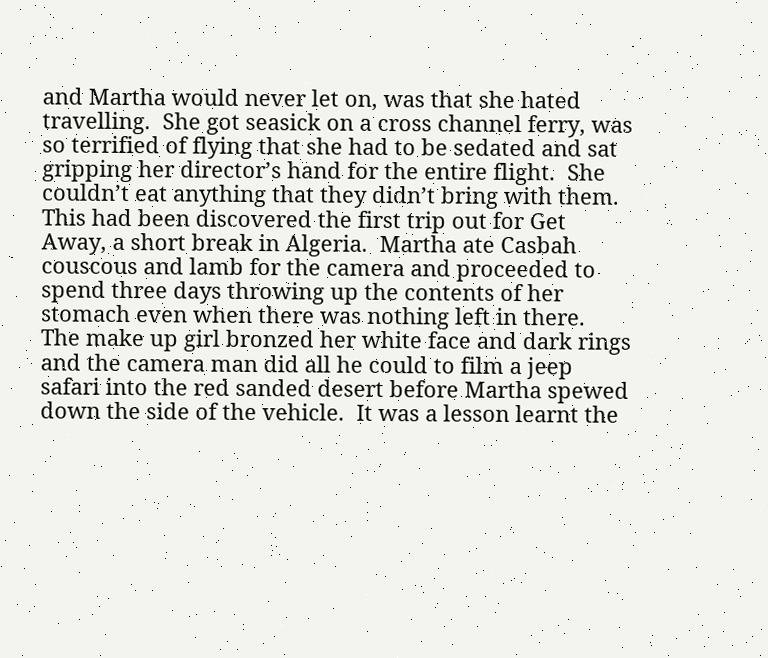and Martha would never let on, was that she hated travelling.  She got seasick on a cross channel ferry, was so terrified of flying that she had to be sedated and sat gripping her director’s hand for the entire flight.  She couldn’t eat anything that they didn’t bring with them.  This had been discovered the first trip out for Get Away, a short break in Algeria.  Martha ate Casbah couscous and lamb for the camera and proceeded to spend three days throwing up the contents of her stomach even when there was nothing left in there.  The make up girl bronzed her white face and dark rings and the camera man did all he could to film a jeep safari into the red sanded desert before Martha spewed down the side of the vehicle.  It was a lesson learnt the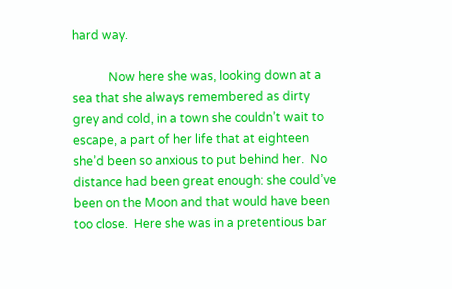hard way.

            Now here she was, looking down at a sea that she always remembered as dirty grey and cold, in a town she couldn’t wait to escape, a part of her life that at eighteen she’d been so anxious to put behind her.  No distance had been great enough: she could’ve been on the Moon and that would have been too close.  Here she was in a pretentious bar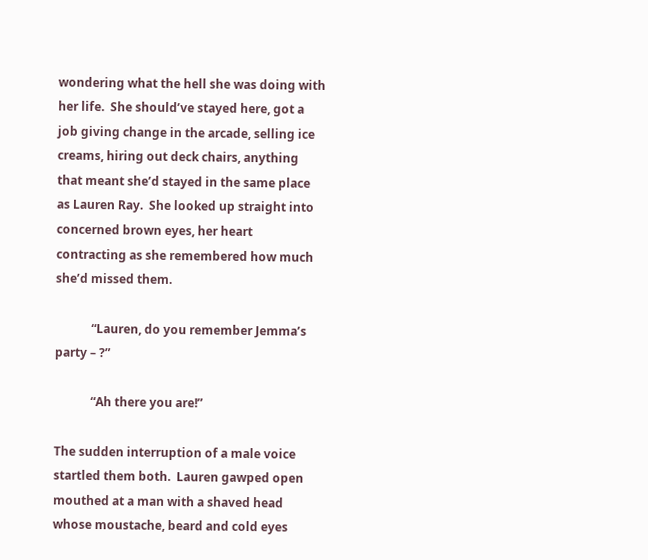wondering what the hell she was doing with her life.  She should’ve stayed here, got a job giving change in the arcade, selling ice creams, hiring out deck chairs, anything that meant she’d stayed in the same place as Lauren Ray.  She looked up straight into concerned brown eyes, her heart contracting as she remembered how much she’d missed them.

            “Lauren, do you remember Jemma’s party – ?”

            “Ah there you are!”

The sudden interruption of a male voice startled them both.  Lauren gawped open mouthed at a man with a shaved head whose moustache, beard and cold eyes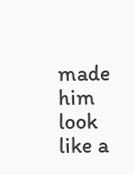made him look like a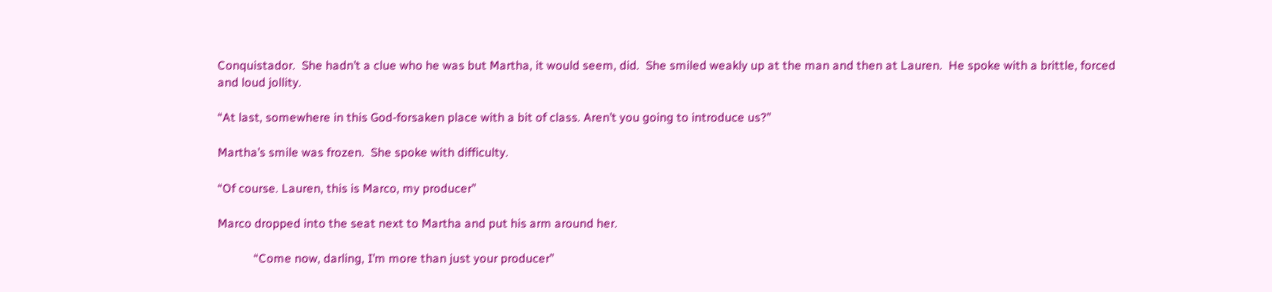Conquistador.  She hadn’t a clue who he was but Martha, it would seem, did.  She smiled weakly up at the man and then at Lauren.  He spoke with a brittle, forced and loud jollity.

“At last, somewhere in this God-forsaken place with a bit of class. Aren’t you going to introduce us?”

Martha’s smile was frozen.  She spoke with difficulty.

“Of course. Lauren, this is Marco, my producer”

Marco dropped into the seat next to Martha and put his arm around her.

            “Come now, darling, I’m more than just your producer”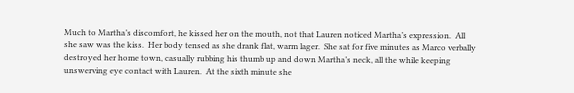Much to Martha’s discomfort, he kissed her on the mouth, not that Lauren noticed Martha’s expression.  All she saw was the kiss.  Her body tensed as she drank flat, warm lager.  She sat for five minutes as Marco verbally destroyed her home town, casually rubbing his thumb up and down Martha’s neck, all the while keeping unswerving eye contact with Lauren.  At the sixth minute she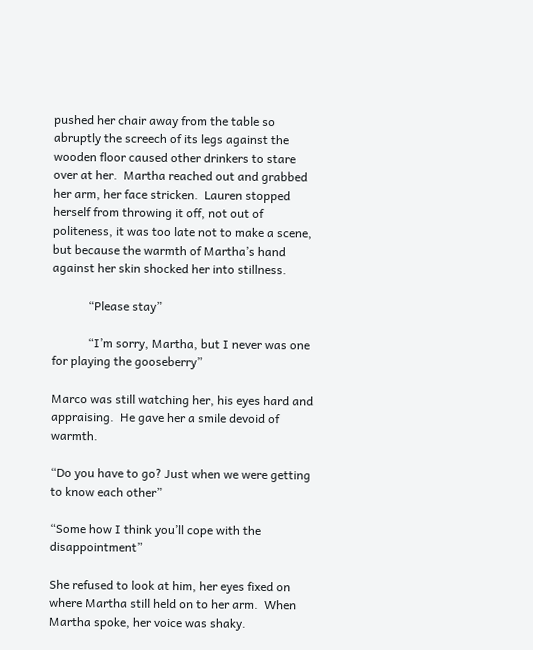pushed her chair away from the table so abruptly the screech of its legs against the wooden floor caused other drinkers to stare over at her.  Martha reached out and grabbed her arm, her face stricken.  Lauren stopped herself from throwing it off, not out of politeness, it was too late not to make a scene, but because the warmth of Martha’s hand against her skin shocked her into stillness.

            “Please stay”

            “I’m sorry, Martha, but I never was one for playing the gooseberry”

Marco was still watching her, his eyes hard and appraising.  He gave her a smile devoid of warmth.

“Do you have to go? Just when we were getting to know each other”

“Some how I think you’ll cope with the disappointment”

She refused to look at him, her eyes fixed on where Martha still held on to her arm.  When Martha spoke, her voice was shaky.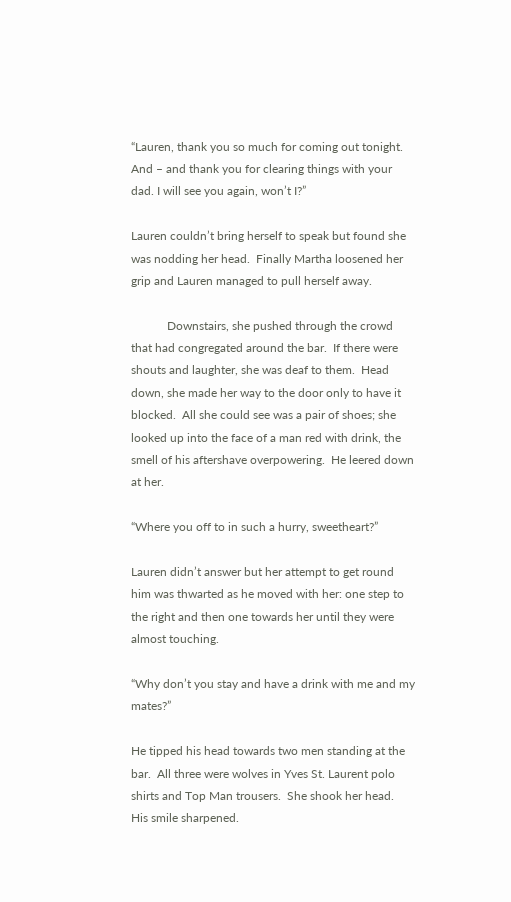“Lauren, thank you so much for coming out tonight. And – and thank you for clearing things with your dad. I will see you again, won’t I?”

Lauren couldn’t bring herself to speak but found she was nodding her head.  Finally Martha loosened her grip and Lauren managed to pull herself away.

            Downstairs, she pushed through the crowd that had congregated around the bar.  If there were shouts and laughter, she was deaf to them.  Head down, she made her way to the door only to have it blocked.  All she could see was a pair of shoes; she looked up into the face of a man red with drink, the smell of his aftershave overpowering.  He leered down at her.

“Where you off to in such a hurry, sweetheart?”

Lauren didn’t answer but her attempt to get round him was thwarted as he moved with her: one step to the right and then one towards her until they were almost touching.

“Why don’t you stay and have a drink with me and my mates?”

He tipped his head towards two men standing at the bar.  All three were wolves in Yves St. Laurent polo shirts and Top Man trousers.  She shook her head.  His smile sharpened.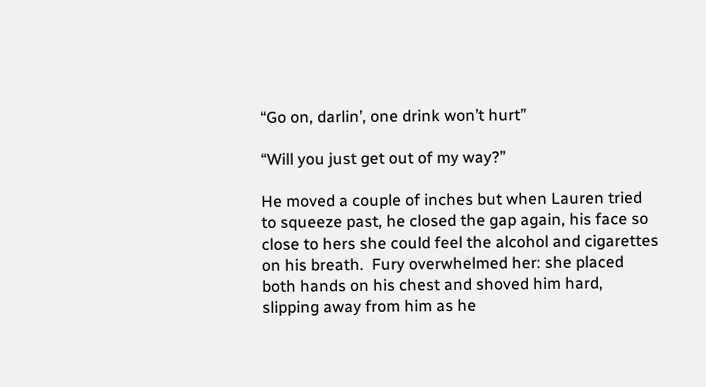“Go on, darlin’, one drink won’t hurt”

“Will you just get out of my way?”

He moved a couple of inches but when Lauren tried to squeeze past, he closed the gap again, his face so close to hers she could feel the alcohol and cigarettes on his breath.  Fury overwhelmed her: she placed both hands on his chest and shoved him hard, slipping away from him as he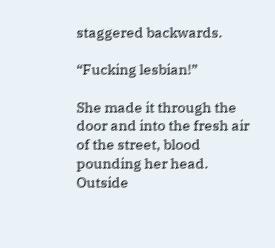staggered backwards.

“Fucking lesbian!”

She made it through the door and into the fresh air of the street, blood pounding her head.  Outside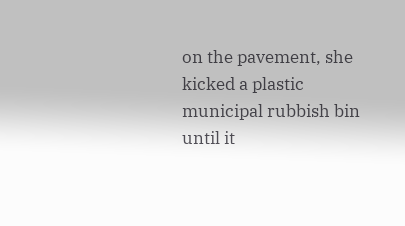on the pavement, she kicked a plastic municipal rubbish bin until it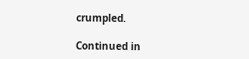crumpled.

Continued in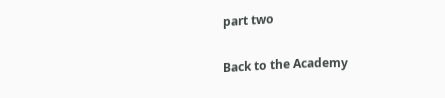part two

Back to the Academy